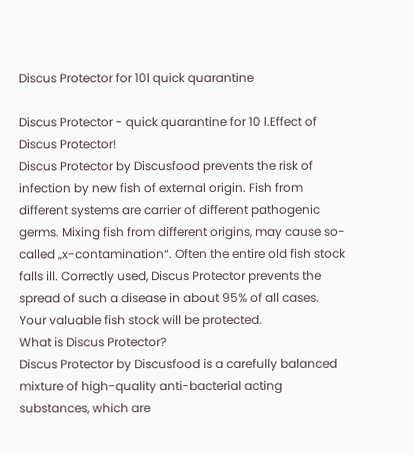Discus Protector for 10l quick quarantine

Discus Protector - quick quarantine for 10 l.Effect of Discus Protector!
Discus Protector by Discusfood prevents the risk of infection by new fish of external origin. Fish from different systems are carrier of different pathogenic germs. Mixing fish from different origins, may cause so-called „x-contamination“. Often the entire old fish stock falls ill. Correctly used, Discus Protector prevents the spread of such a disease in about 95% of all cases. Your valuable fish stock will be protected.
What is Discus Protector?
Discus Protector by Discusfood is a carefully balanced mixture of high-quality anti-bacterial acting substances, which are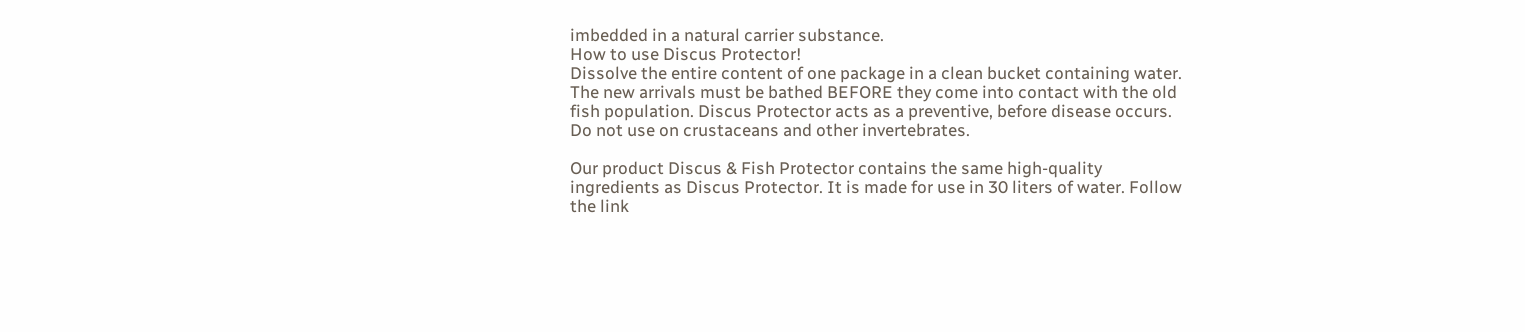imbedded in a natural carrier substance.
How to use Discus Protector!
Dissolve the entire content of one package in a clean bucket containing water. The new arrivals must be bathed BEFORE they come into contact with the old fish population. Discus Protector acts as a preventive, before disease occurs. Do not use on crustaceans and other invertebrates.

Our product Discus & Fish Protector contains the same high-quality ingredients as Discus Protector. It is made for use in 30 liters of water. Follow the link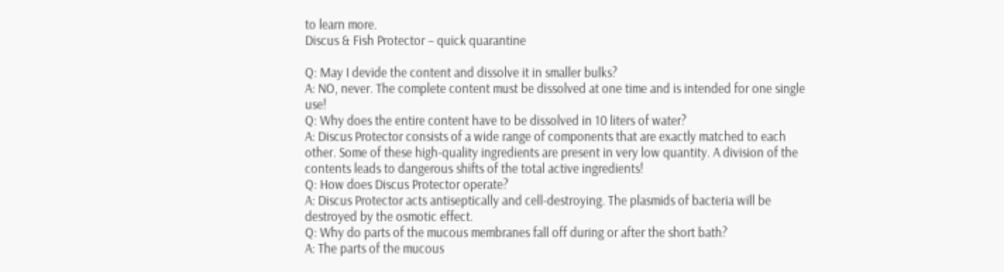to learn more.
Discus & Fish Protector – quick quarantine

Q: May I devide the content and dissolve it in smaller bulks?
A: NO, never. The complete content must be dissolved at one time and is intended for one single use!
Q: Why does the entire content have to be dissolved in 10 liters of water?
A: Discus Protector consists of a wide range of components that are exactly matched to each other. Some of these high-quality ingredients are present in very low quantity. A division of the contents leads to dangerous shifts of the total active ingredients!
Q: How does Discus Protector operate?
A: Discus Protector acts antiseptically and cell-destroying. The plasmids of bacteria will be destroyed by the osmotic effect.
Q: Why do parts of the mucous membranes fall off during or after the short bath?
A: The parts of the mucous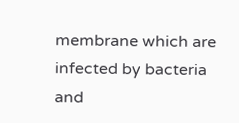membrane which are infected by bacteria and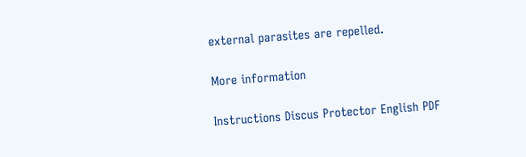external parasites are repelled.

More information

Instructions Discus Protector English PDF